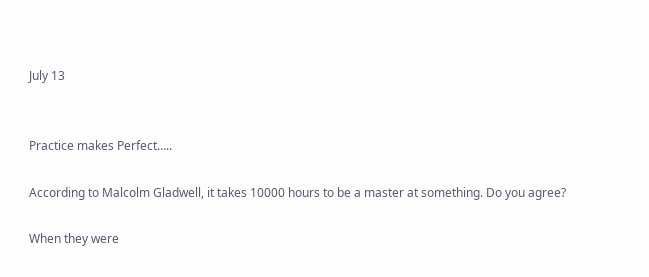July 13


Practice makes Perfect…..

According to Malcolm Gladwell, it takes 10000 hours to be a master at something. Do you agree?

When they were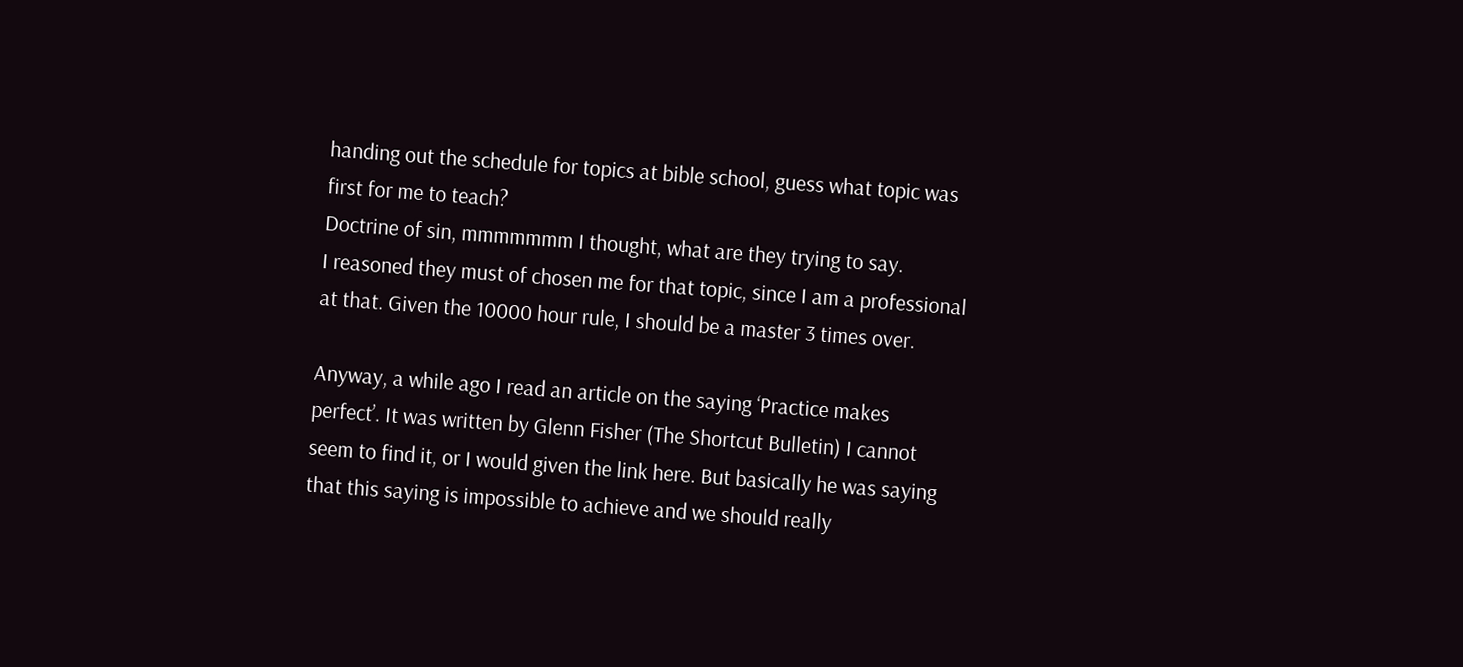handing out the schedule for topics at bible school, guess what topic was first for me to teach?
Doctrine of sin, mmmmmmm I thought, what are they trying to say.
I reasoned they must of chosen me for that topic, since I am a professional at that. Given the 10000 hour rule, I should be a master 3 times over.

Anyway, a while ago I read an article on the saying ‘Practice makes perfect’. It was written by Glenn Fisher (The Shortcut Bulletin) I cannot seem to find it, or I would given the link here. But basically he was saying that this saying is impossible to achieve and we should really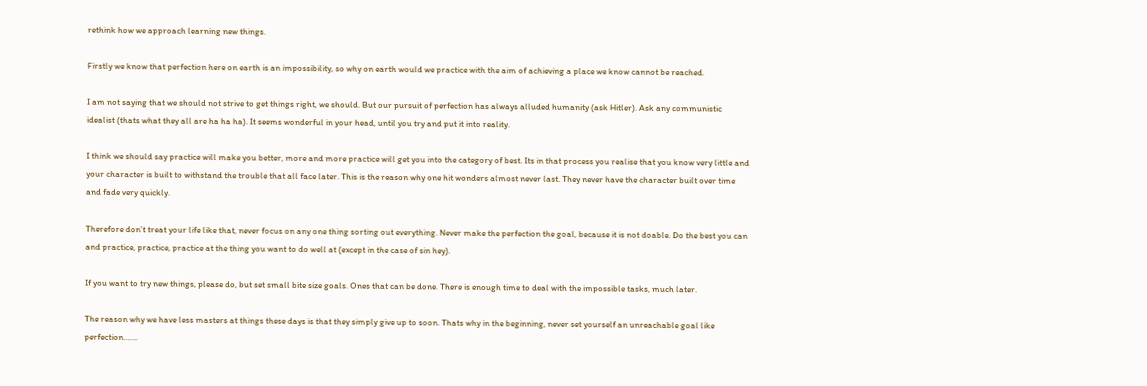rethink how we approach learning new things.

Firstly we know that perfection here on earth is an impossibility, so why on earth would we practice with the aim of achieving a place we know cannot be reached.

I am not saying that we should not strive to get things right, we should. But our pursuit of perfection has always alluded humanity (ask Hitler). Ask any communistic idealist (thats what they all are ha ha ha). It seems wonderful in your head, until you try and put it into reality.

I think we should say practice will make you better, more and more practice will get you into the category of best. Its in that process you realise that you know very little and your character is built to withstand the trouble that all face later. This is the reason why one hit wonders almost never last. They never have the character built over time and fade very quickly.

Therefore don’t treat your life like that, never focus on any one thing sorting out everything. Never make the perfection the goal, because it is not doable. Do the best you can and practice, practice, practice at the thing you want to do well at (except in the case of sin hey).

If you want to try new things, please do, but set small bite size goals. Ones that can be done. There is enough time to deal with the impossible tasks, much later.

The reason why we have less masters at things these days is that they simply give up to soon. Thats why in the beginning, never set yourself an unreachable goal like perfection…….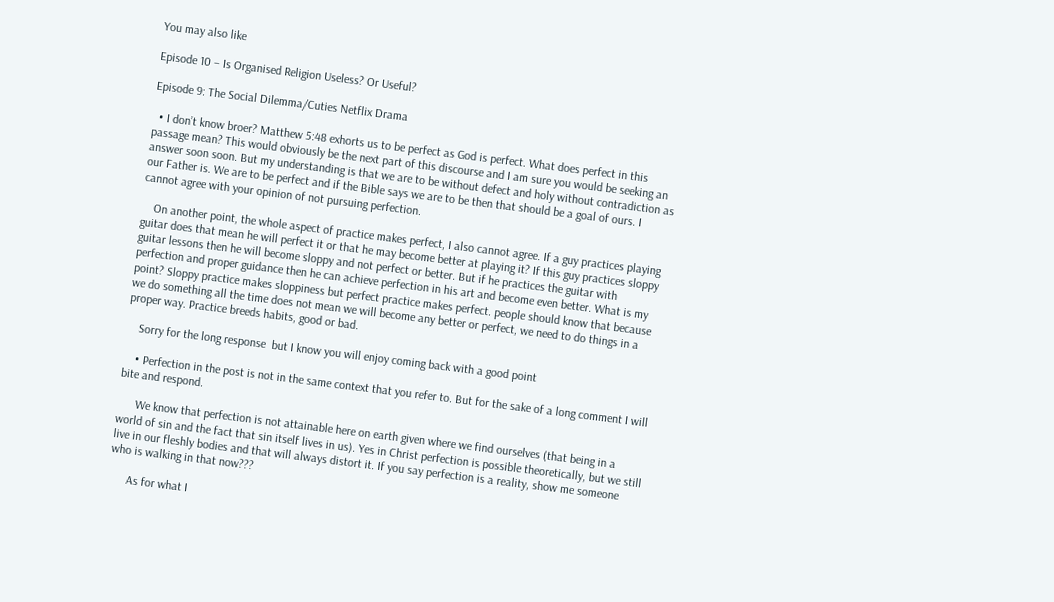You may also like

Episode 10 – Is Organised Religion Useless? Or Useful?

Episode 9: The Social Dilemma/Cuties Netflix Drama

  • I don’t know broer? Matthew 5:48 exhorts us to be perfect as God is perfect. What does perfect in this passage mean? This would obviously be the next part of this discourse and I am sure you would be seeking an answer soon soon. But my understanding is that we are to be without defect and holy without contradiction as our Father is. We are to be perfect and if the Bible says we are to be then that should be a goal of ours. I cannot agree with your opinion of not pursuing perfection.

    On another point, the whole aspect of practice makes perfect, I also cannot agree. If a guy practices playing guitar does that mean he will perfect it or that he may become better at playing it? If this guy practices sloppy guitar lessons then he will become sloppy and not perfect or better. But if he practices the guitar with perfection and proper guidance then he can achieve perfection in his art and become even better. What is my point? Sloppy practice makes sloppiness but perfect practice makes perfect. people should know that because we do something all the time does not mean we will become any better or perfect, we need to do things in a proper way. Practice breeds habits, good or bad.

    Sorry for the long response  but I know you will enjoy coming back with a good point

    • Perfection in the post is not in the same context that you refer to. But for the sake of a long comment I will bite and respond.

      We know that perfection is not attainable here on earth given where we find ourselves (that being in a world of sin and the fact that sin itself lives in us). Yes in Christ perfection is possible theoretically, but we still live in our fleshly bodies and that will always distort it. If you say perfection is a reality, show me someone who is walking in that now???

      As for what I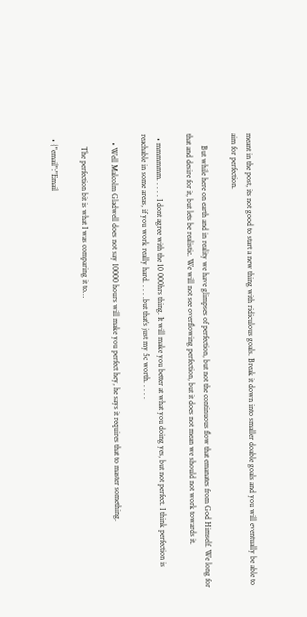meant in the post, its not good to start a new thing with ridiculous goals. Break it down into smaller doable goals and you will eventually be able to aim for perfection.

      But while here on earth and in reality we have glimpses of perfection, but not the continuous flow that emanates from God Himself. We long for that and desire for it, but lets be realistic. We will not see overflowing perfection, but it does not mean we should not work towards it.

  • mmmmmm. . . . . I dont agree with the 10 000hrs thing. It will make you better at what you doing yes, but not perfect. I think perfection is reachable in some areas, if you work really hard. . . . .but that’s just my 5c worth. . . . .

    • Well Malcolm Gladwell does not say 10000 hours will make you perfect hey, he says it requires that to master something.

      The perfection bit is what I was comparing it to…

  • {"email":"Email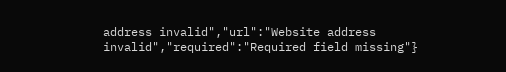address invalid","url":"Website address invalid","required":"Required field missing"}